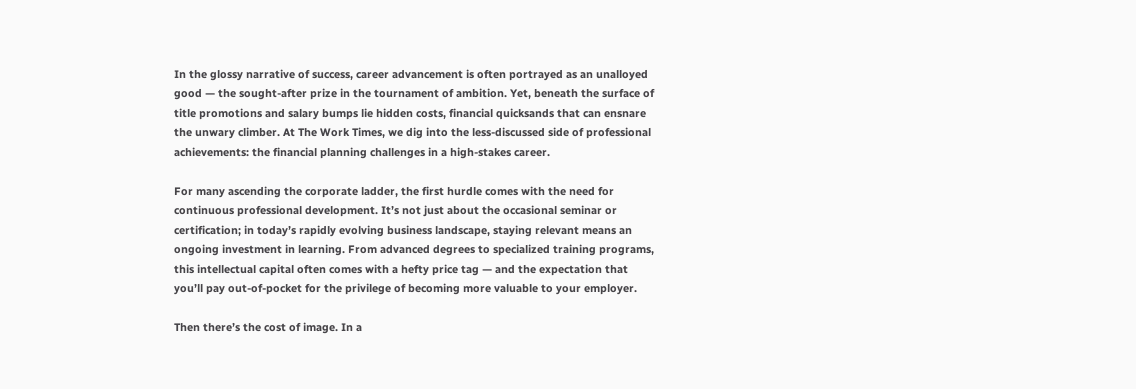In the glossy narrative of success, career advancement is often portrayed as an unalloyed good — the sought-after prize in the tournament of ambition. Yet, beneath the surface of title promotions and salary bumps lie hidden costs, financial quicksands that can ensnare the unwary climber. At The Work Times, we dig into the less-discussed side of professional achievements: the financial planning challenges in a high-stakes career.

For many ascending the corporate ladder, the first hurdle comes with the need for continuous professional development. It’s not just about the occasional seminar or certification; in today’s rapidly evolving business landscape, staying relevant means an ongoing investment in learning. From advanced degrees to specialized training programs, this intellectual capital often comes with a hefty price tag — and the expectation that you’ll pay out-of-pocket for the privilege of becoming more valuable to your employer.

Then there’s the cost of image. In a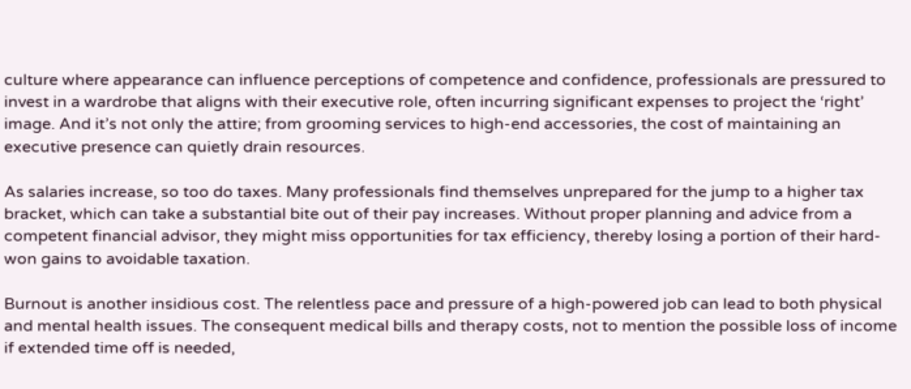culture where appearance can influence perceptions of competence and confidence, professionals are pressured to invest in a wardrobe that aligns with their executive role, often incurring significant expenses to project the ‘right’ image. And it’s not only the attire; from grooming services to high-end accessories, the cost of maintaining an executive presence can quietly drain resources.

As salaries increase, so too do taxes. Many professionals find themselves unprepared for the jump to a higher tax bracket, which can take a substantial bite out of their pay increases. Without proper planning and advice from a competent financial advisor, they might miss opportunities for tax efficiency, thereby losing a portion of their hard-won gains to avoidable taxation.

Burnout is another insidious cost. The relentless pace and pressure of a high-powered job can lead to both physical and mental health issues. The consequent medical bills and therapy costs, not to mention the possible loss of income if extended time off is needed,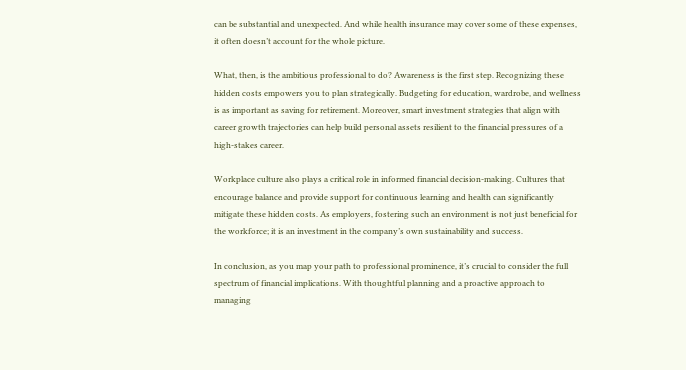can be substantial and unexpected. And while health insurance may cover some of these expenses, it often doesn’t account for the whole picture.

What, then, is the ambitious professional to do? Awareness is the first step. Recognizing these hidden costs empowers you to plan strategically. Budgeting for education, wardrobe, and wellness is as important as saving for retirement. Moreover, smart investment strategies that align with career growth trajectories can help build personal assets resilient to the financial pressures of a high-stakes career.

Workplace culture also plays a critical role in informed financial decision-making. Cultures that encourage balance and provide support for continuous learning and health can significantly mitigate these hidden costs. As employers, fostering such an environment is not just beneficial for the workforce; it is an investment in the company’s own sustainability and success.

In conclusion, as you map your path to professional prominence, it’s crucial to consider the full spectrum of financial implications. With thoughtful planning and a proactive approach to managing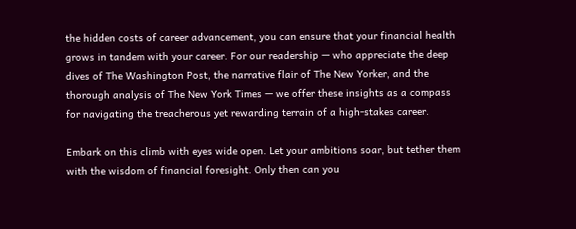the hidden costs of career advancement, you can ensure that your financial health grows in tandem with your career. For our readership — who appreciate the deep dives of The Washington Post, the narrative flair of The New Yorker, and the thorough analysis of The New York Times — we offer these insights as a compass for navigating the treacherous yet rewarding terrain of a high-stakes career.

Embark on this climb with eyes wide open. Let your ambitions soar, but tether them with the wisdom of financial foresight. Only then can you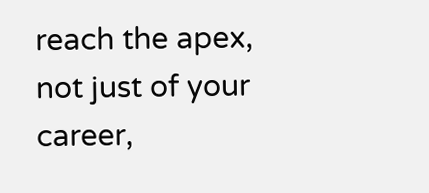reach the apex, not just of your career,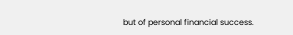but of personal financial success.